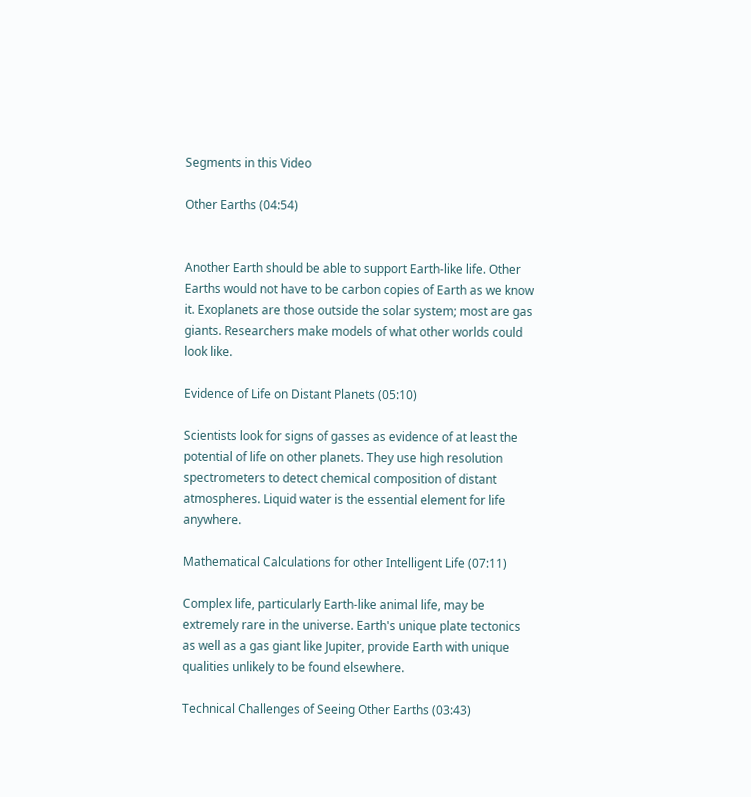Segments in this Video

Other Earths (04:54)


Another Earth should be able to support Earth-like life. Other Earths would not have to be carbon copies of Earth as we know it. Exoplanets are those outside the solar system; most are gas giants. Researchers make models of what other worlds could look like.

Evidence of Life on Distant Planets (05:10)

Scientists look for signs of gasses as evidence of at least the potential of life on other planets. They use high resolution spectrometers to detect chemical composition of distant atmospheres. Liquid water is the essential element for life anywhere.

Mathematical Calculations for other Intelligent Life (07:11)

Complex life, particularly Earth-like animal life, may be extremely rare in the universe. Earth's unique plate tectonics as well as a gas giant like Jupiter, provide Earth with unique qualities unlikely to be found elsewhere.

Technical Challenges of Seeing Other Earths (03:43)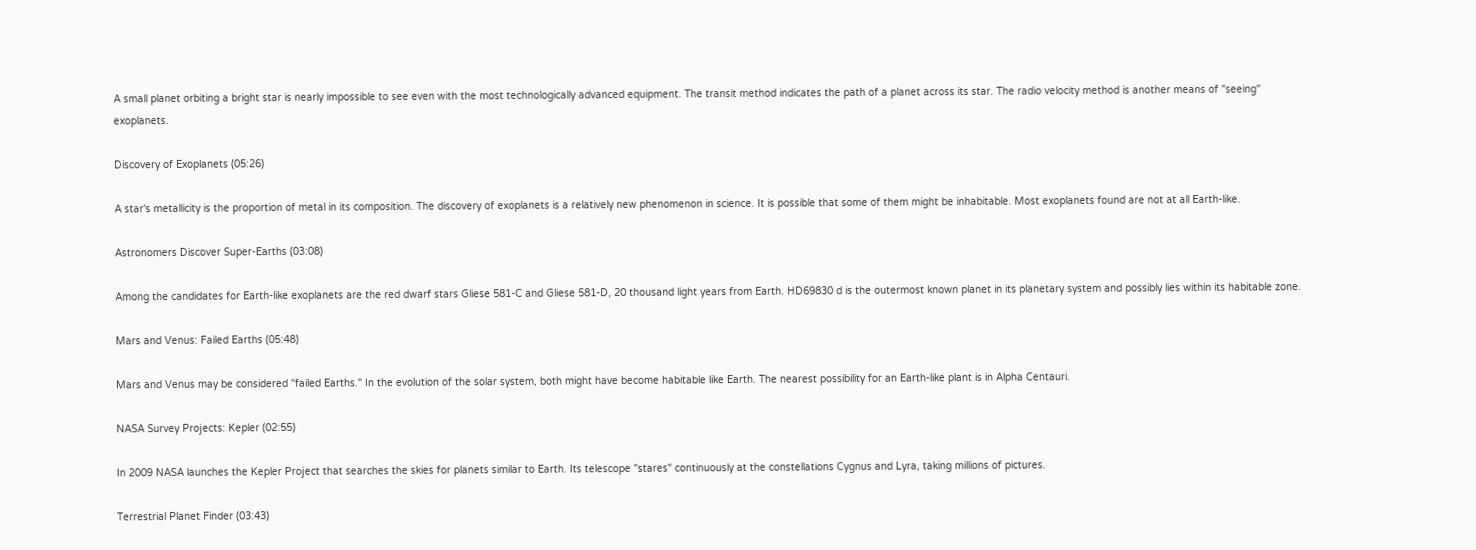A small planet orbiting a bright star is nearly impossible to see even with the most technologically advanced equipment. The transit method indicates the path of a planet across its star. The radio velocity method is another means of "seeing" exoplanets.

Discovery of Exoplanets (05:26)

A star's metallicity is the proportion of metal in its composition. The discovery of exoplanets is a relatively new phenomenon in science. It is possible that some of them might be inhabitable. Most exoplanets found are not at all Earth-like.

Astronomers Discover Super-Earths (03:08)

Among the candidates for Earth-like exoplanets are the red dwarf stars Gliese 581-C and Gliese 581-D, 20 thousand light years from Earth. HD69830 d is the outermost known planet in its planetary system and possibly lies within its habitable zone.

Mars and Venus: Failed Earths (05:48)

Mars and Venus may be considered "failed Earths." In the evolution of the solar system, both might have become habitable like Earth. The nearest possibility for an Earth-like plant is in Alpha Centauri.

NASA Survey Projects: Kepler (02:55)

In 2009 NASA launches the Kepler Project that searches the skies for planets similar to Earth. Its telescope "stares" continuously at the constellations Cygnus and Lyra, taking millions of pictures.

Terrestrial Planet Finder (03:43)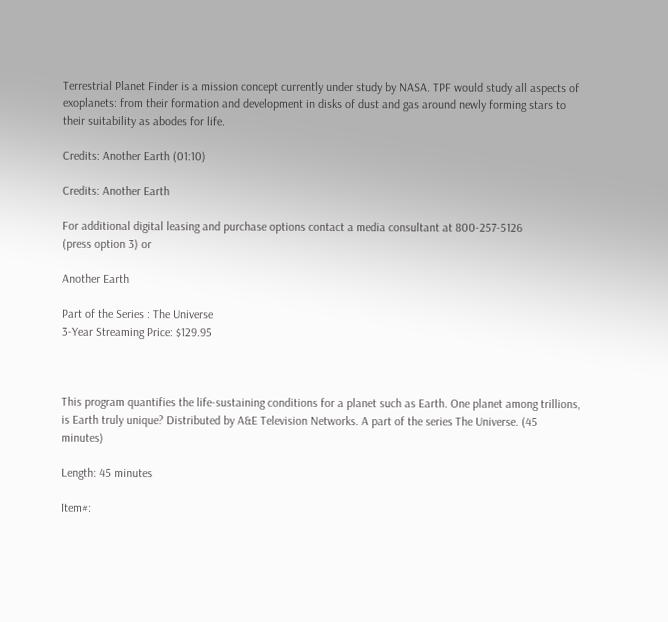Terrestrial Planet Finder is a mission concept currently under study by NASA. TPF would study all aspects of exoplanets: from their formation and development in disks of dust and gas around newly forming stars to their suitability as abodes for life.

Credits: Another Earth (01:10)

Credits: Another Earth

For additional digital leasing and purchase options contact a media consultant at 800-257-5126
(press option 3) or

Another Earth

Part of the Series : The Universe
3-Year Streaming Price: $129.95



This program quantifies the life-sustaining conditions for a planet such as Earth. One planet among trillions, is Earth truly unique? Distributed by A&E Television Networks. A part of the series The Universe. (45 minutes)

Length: 45 minutes

Item#: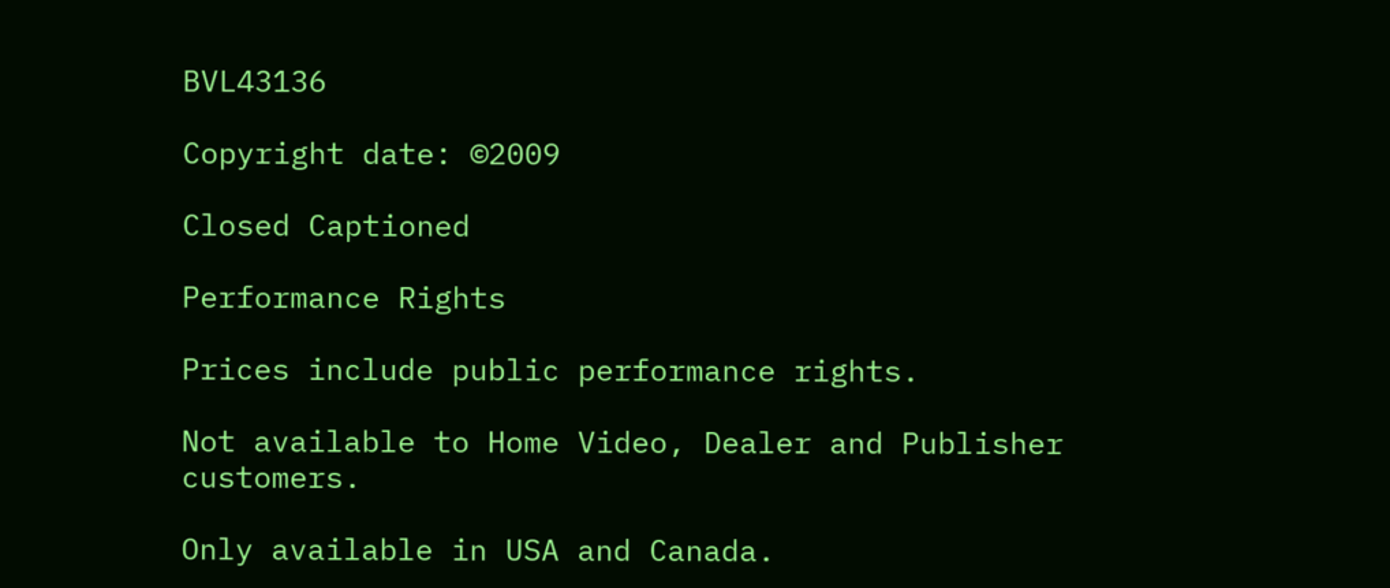BVL43136

Copyright date: ©2009

Closed Captioned

Performance Rights

Prices include public performance rights.

Not available to Home Video, Dealer and Publisher customers.

Only available in USA and Canada.